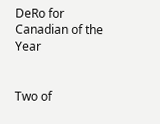DeRo for Canadian of the Year


Two of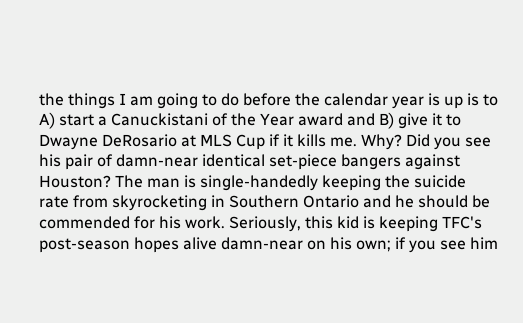the things I am going to do before the calendar year is up is to A) start a Canuckistani of the Year award and B) give it to Dwayne DeRosario at MLS Cup if it kills me. Why? Did you see his pair of damn-near identical set-piece bangers against Houston? The man is single-handedly keeping the suicide rate from skyrocketing in Southern Ontario and he should be commended for his work. Seriously, this kid is keeping TFC's post-season hopes alive damn-near on his own; if you see him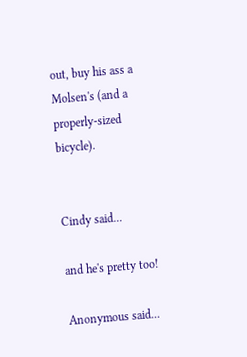out, buy his ass a Molsen's (and a properly-sized bicycle).


Cindy said...

and he's pretty too!

Anonymous said...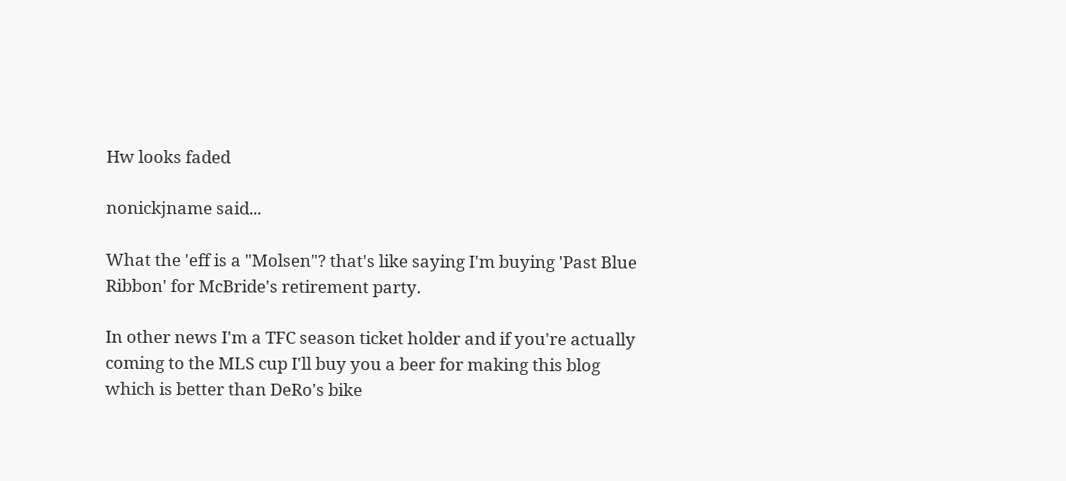Hw looks faded

nonickjname said...

What the 'eff is a "Molsen"? that's like saying I'm buying 'Past Blue Ribbon' for McBride's retirement party.

In other news I'm a TFC season ticket holder and if you're actually coming to the MLS cup I'll buy you a beer for making this blog which is better than DeRo's bike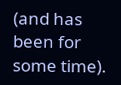(and has been for some time).